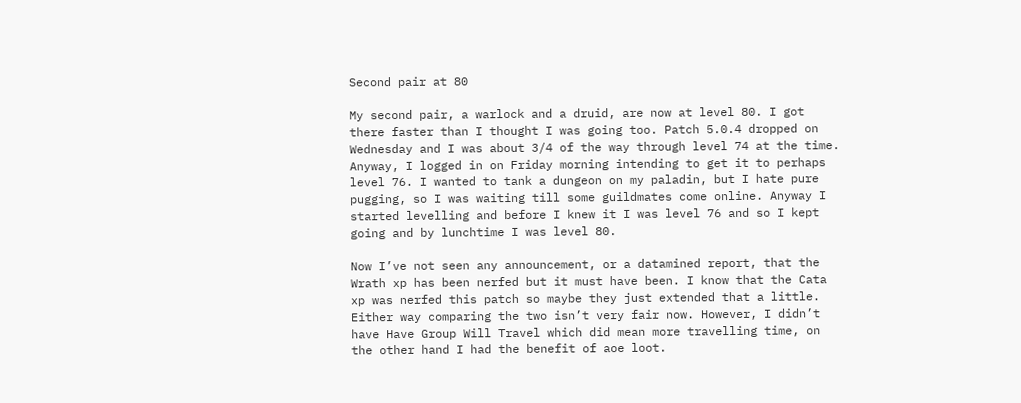Second pair at 80

My second pair, a warlock and a druid, are now at level 80. I got there faster than I thought I was going too. Patch 5.0.4 dropped on Wednesday and I was about 3/4 of the way through level 74 at the time. Anyway, I logged in on Friday morning intending to get it to perhaps level 76. I wanted to tank a dungeon on my paladin, but I hate pure pugging, so I was waiting till some guildmates come online. Anyway I started levelling and before I knew it I was level 76 and so I kept going and by lunchtime I was level 80.

Now I’ve not seen any announcement, or a datamined report, that the Wrath xp has been nerfed but it must have been. I know that the Cata xp was nerfed this patch so maybe they just extended that a little. Either way comparing the two isn’t very fair now. However, I didn’t have Have Group Will Travel which did mean more travelling time, on the other hand I had the benefit of aoe loot.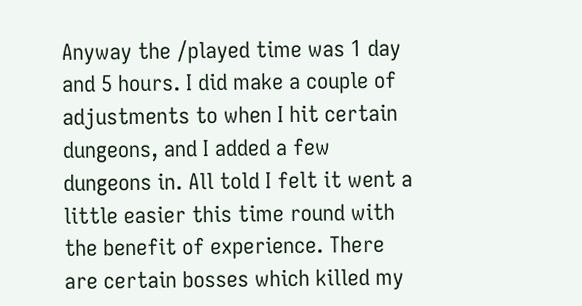Anyway the /played time was 1 day and 5 hours. I did make a couple of adjustments to when I hit certain dungeons, and I added a few dungeons in. All told I felt it went a little easier this time round with the benefit of experience. There are certain bosses which killed my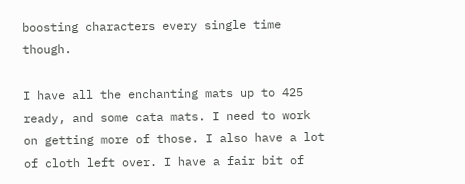boosting characters every single time though.

I have all the enchanting mats up to 425 ready, and some cata mats. I need to work on getting more of those. I also have a lot of cloth left over. I have a fair bit of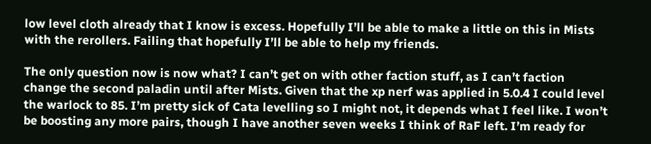low level cloth already that I know is excess. Hopefully I’ll be able to make a little on this in Mists with the rerollers. Failing that hopefully I’ll be able to help my friends.

The only question now is now what? I can’t get on with other faction stuff, as I can’t faction change the second paladin until after Mists. Given that the xp nerf was applied in 5.0.4 I could level the warlock to 85. I’m pretty sick of Cata levelling so I might not, it depends what I feel like. I won’t be boosting any more pairs, though I have another seven weeks I think of RaF left. I’m ready for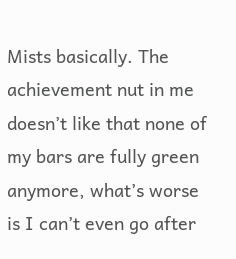Mists basically. The achievement nut in me doesn’t like that none of my bars are fully green anymore, what’s worse is I can’t even go after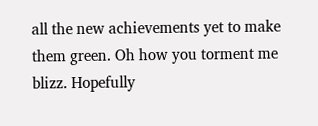all the new achievements yet to make them green. Oh how you torment me blizz. Hopefully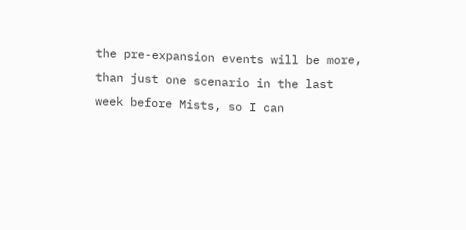the pre-expansion events will be more, than just one scenario in the last week before Mists, so I can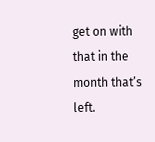get on with that in the month that’s left.